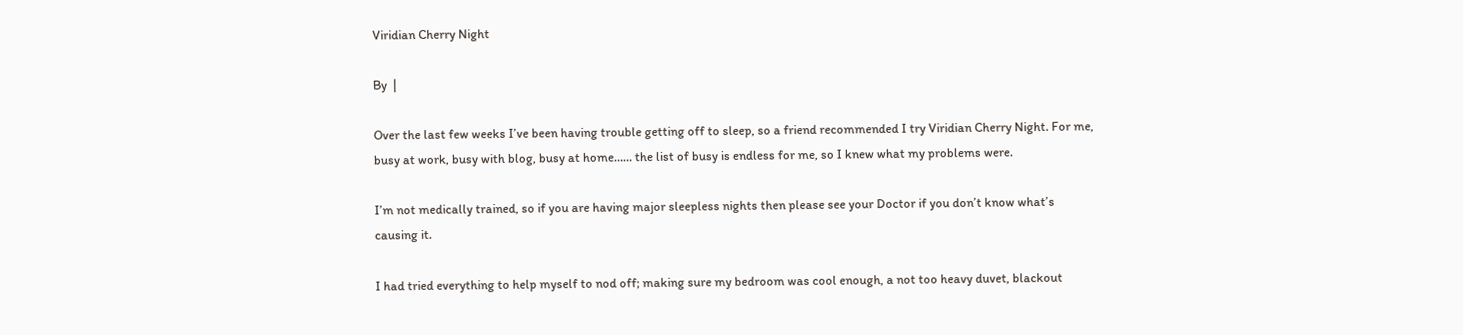Viridian Cherry Night

By  |

Over the last few weeks I’ve been having trouble getting off to sleep, so a friend recommended I try Viridian Cherry Night. For me, busy at work, busy with blog, busy at home…… the list of busy is endless for me, so I knew what my problems were.

I’m not medically trained, so if you are having major sleepless nights then please see your Doctor if you don’t know what’s causing it.

I had tried everything to help myself to nod off; making sure my bedroom was cool enough, a not too heavy duvet, blackout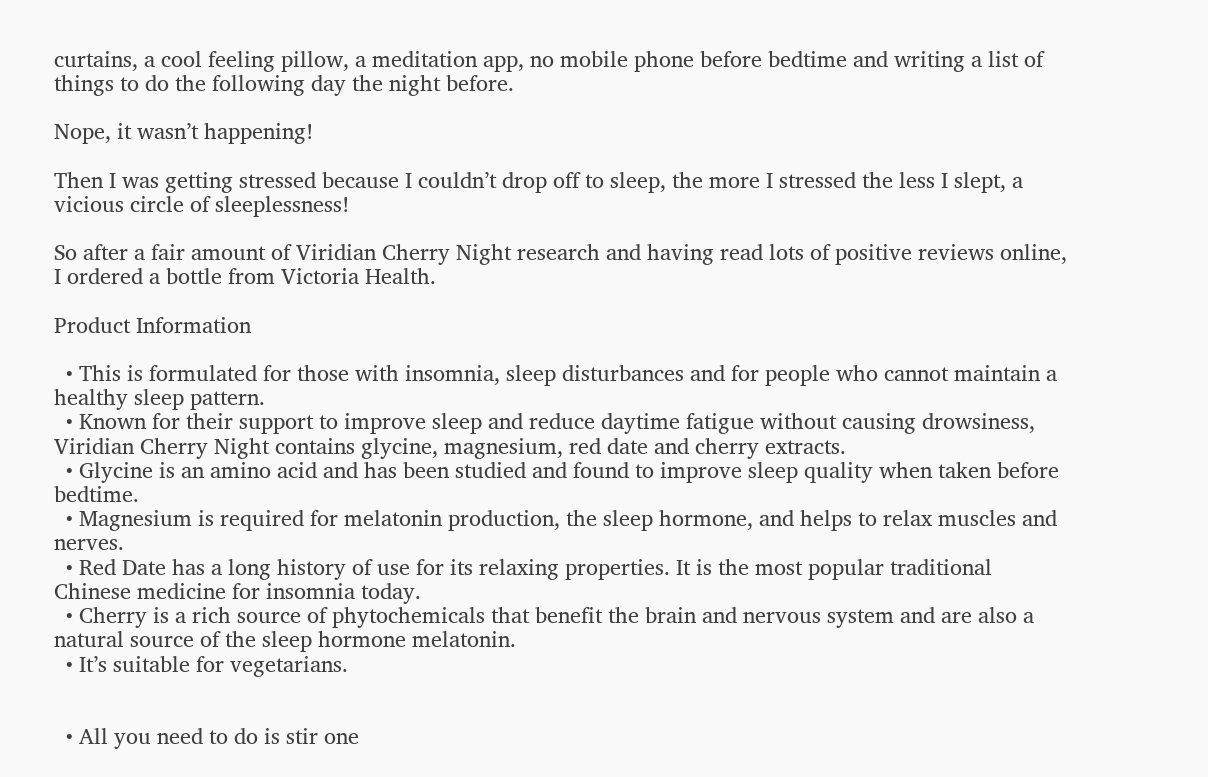curtains, a cool feeling pillow, a meditation app, no mobile phone before bedtime and writing a list of things to do the following day the night before.

Nope, it wasn’t happening!

Then I was getting stressed because I couldn’t drop off to sleep, the more I stressed the less I slept, a vicious circle of sleeplessness!

So after a fair amount of Viridian Cherry Night research and having read lots of positive reviews online, I ordered a bottle from Victoria Health.

Product Information

  • This is formulated for those with insomnia, sleep disturbances and for people who cannot maintain a healthy sleep pattern.
  • Known for their support to improve sleep and reduce daytime fatigue without causing drowsiness, Viridian Cherry Night contains glycine, magnesium, red date and cherry extracts.
  • Glycine is an amino acid and has been studied and found to improve sleep quality when taken before bedtime.
  • Magnesium is required for melatonin production, the sleep hormone, and helps to relax muscles and nerves.
  • Red Date has a long history of use for its relaxing properties. It is the most popular traditional Chinese medicine for insomnia today.
  • Cherry is a rich source of phytochemicals that benefit the brain and nervous system and are also a natural source of the sleep hormone melatonin.
  • It’s suitable for vegetarians.


  • All you need to do is stir one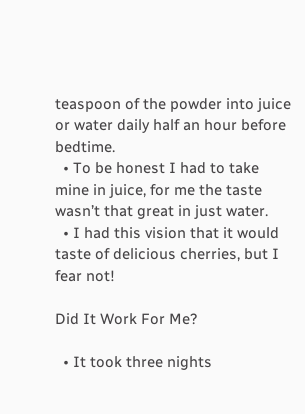teaspoon of the powder into juice or water daily half an hour before bedtime.
  • To be honest I had to take mine in juice, for me the taste wasn’t that great in just water.
  • I had this vision that it would taste of delicious cherries, but I fear not!

Did It Work For Me?

  • It took three nights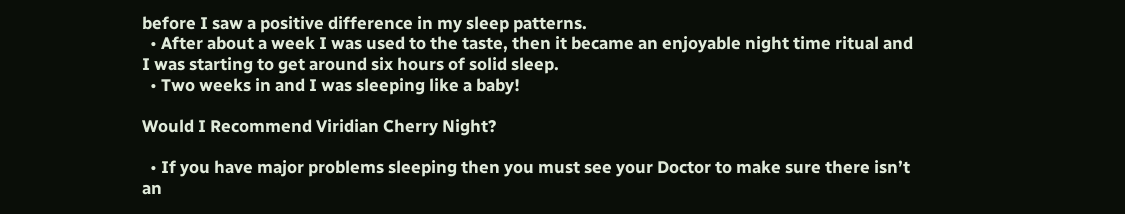before I saw a positive difference in my sleep patterns.
  • After about a week I was used to the taste, then it became an enjoyable night time ritual and I was starting to get around six hours of solid sleep.
  • Two weeks in and I was sleeping like a baby!

Would I Recommend Viridian Cherry Night?

  • If you have major problems sleeping then you must see your Doctor to make sure there isn’t an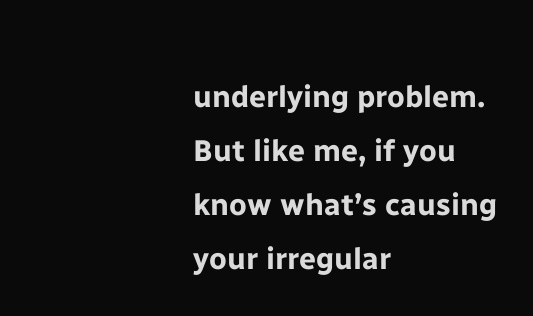underlying problem. But like me, if you know what’s causing your irregular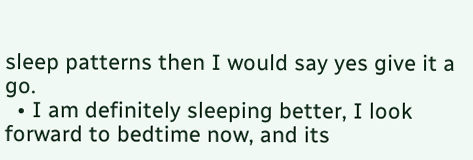sleep patterns then I would say yes give it a go.
  • I am definitely sleeping better, I look forward to bedtime now, and its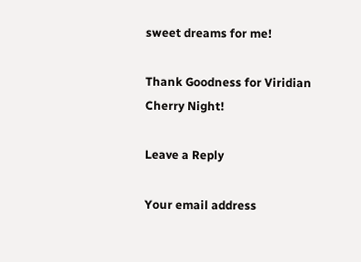sweet dreams for me!

Thank Goodness for Viridian Cherry Night!

Leave a Reply

Your email address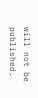will not be published.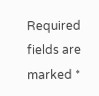Required fields are marked *